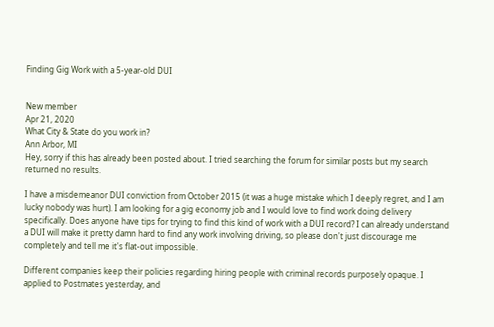Finding Gig Work with a 5-year-old DUI


New member
Apr 21, 2020
What City & State do you work in?
Ann Arbor, MI
Hey, sorry if this has already been posted about. I tried searching the forum for similar posts but my search returned no results.

I have a misdemeanor DUI conviction from October 2015 (it was a huge mistake which I deeply regret, and I am lucky nobody was hurt). I am looking for a gig economy job and I would love to find work doing delivery specifically. Does anyone have tips for trying to find this kind of work with a DUI record? I can already understand a DUI will make it pretty damn hard to find any work involving driving, so please don't just discourage me completely and tell me it's flat-out impossible.

Different companies keep their policies regarding hiring people with criminal records purposely opaque. I applied to Postmates yesterday, and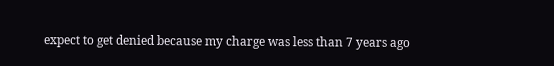expect to get denied because my charge was less than 7 years ago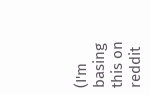(I'm basing this on reddit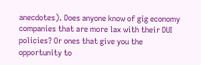anecdotes). Does anyone know of gig economy companies that are more lax with their DUI policies? Or ones that give you the opportunity to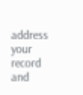address your record and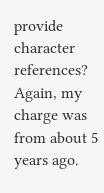provide character references? Again, my charge was from about 5 years ago.